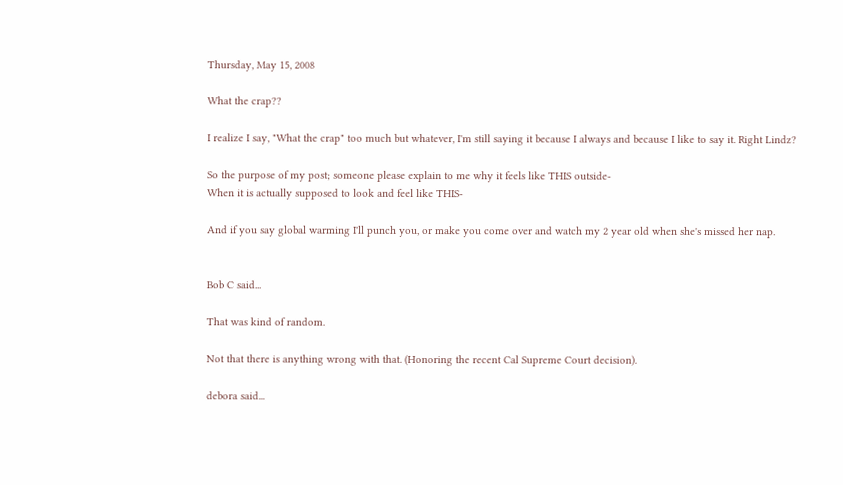Thursday, May 15, 2008

What the crap??

I realize I say, "What the crap" too much but whatever, I'm still saying it because I always and because I like to say it. Right Lindz?

So the purpose of my post; someone please explain to me why it feels like THIS outside-
When it is actually supposed to look and feel like THIS-

And if you say global warming I'll punch you, or make you come over and watch my 2 year old when she's missed her nap.


Bob C said...

That was kind of random.

Not that there is anything wrong with that. (Honoring the recent Cal Supreme Court decision).

debora said...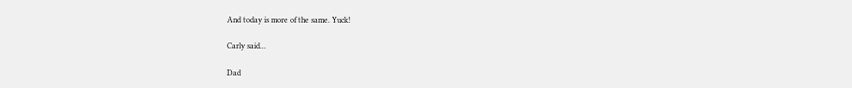And today is more of the same. Yuck!

Carly said...

Dad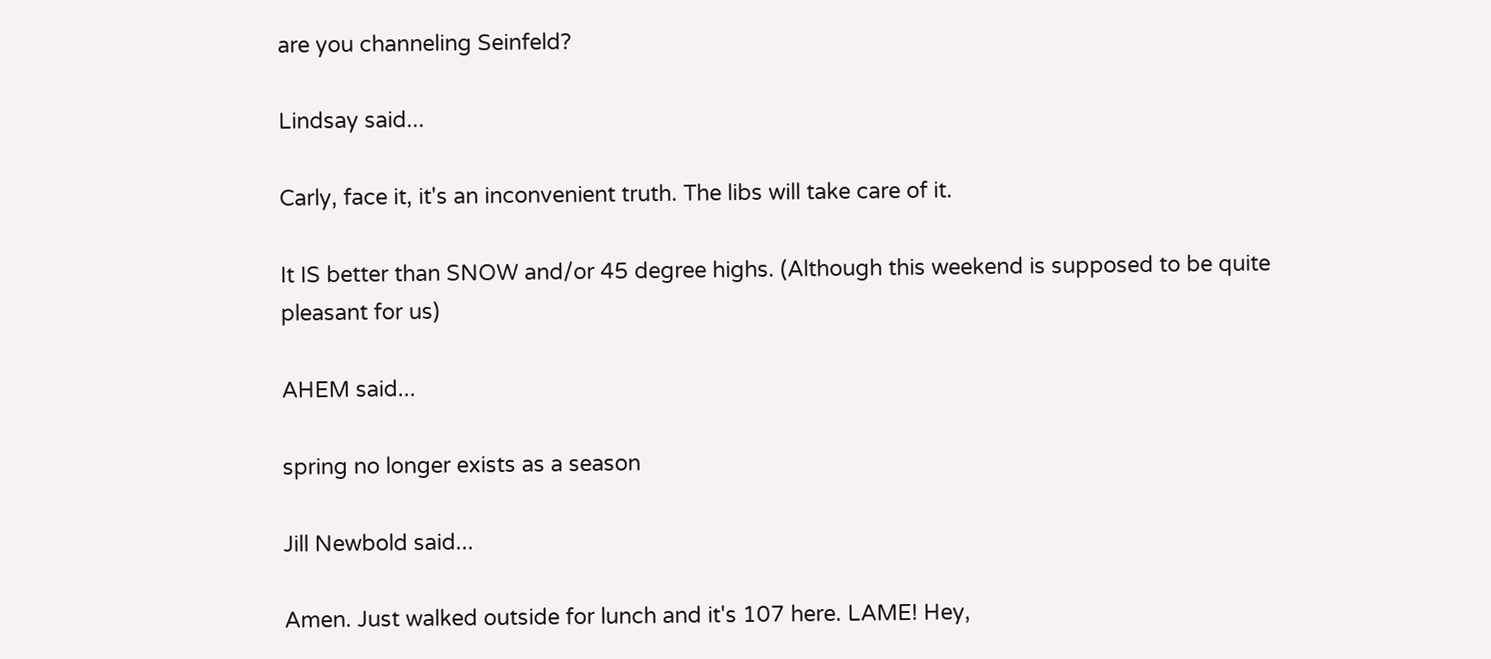are you channeling Seinfeld?

Lindsay said...

Carly, face it, it's an inconvenient truth. The libs will take care of it.

It IS better than SNOW and/or 45 degree highs. (Although this weekend is supposed to be quite pleasant for us)

AHEM said...

spring no longer exists as a season

Jill Newbold said...

Amen. Just walked outside for lunch and it's 107 here. LAME! Hey,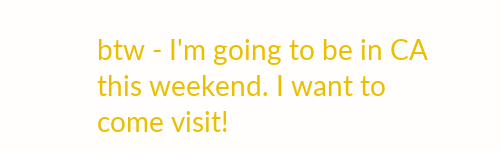btw - I'm going to be in CA this weekend. I want to come visit!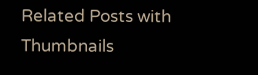Related Posts with Thumbnails